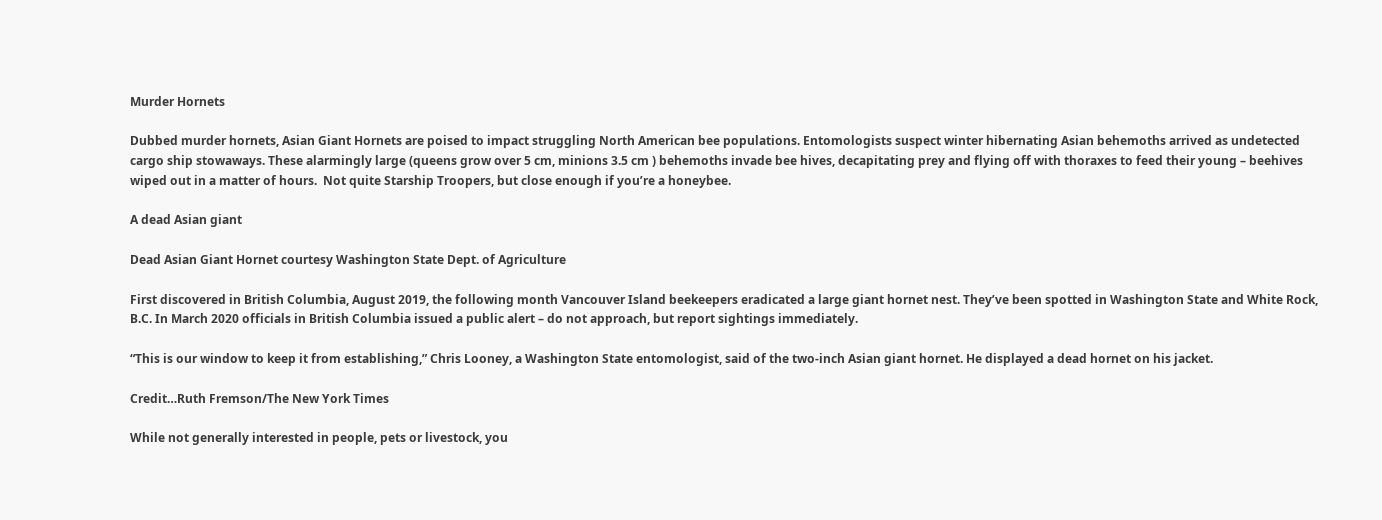Murder Hornets

Dubbed murder hornets, Asian Giant Hornets are poised to impact struggling North American bee populations. Entomologists suspect winter hibernating Asian behemoths arrived as undetected cargo ship stowaways. These alarmingly large (queens grow over 5 cm, minions 3.5 cm ) behemoths invade bee hives, decapitating prey and flying off with thoraxes to feed their young – beehives wiped out in a matter of hours.  Not quite Starship Troopers, but close enough if you’re a honeybee.

A dead Asian giant

Dead Asian Giant Hornet courtesy Washington State Dept. of Agriculture

First discovered in British Columbia, August 2019, the following month Vancouver Island beekeepers eradicated a large giant hornet nest. They’ve been spotted in Washington State and White Rock, B.C. In March 2020 officials in British Columbia issued a public alert – do not approach, but report sightings immediately.

“This is our window to keep it from establishing,” Chris Looney, a Washington State entomologist, said of the two-inch Asian giant hornet. He displayed a dead hornet on his jacket.

Credit…Ruth Fremson/The New York Times

While not generally interested in people, pets or livestock, you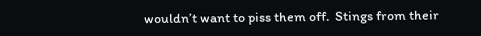wouldn’t want to piss them off.  Stings from their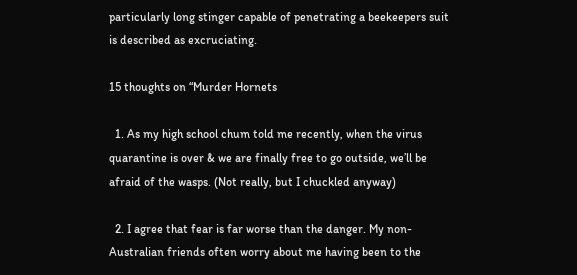particularly long stinger capable of penetrating a beekeepers suit is described as excruciating.

15 thoughts on “Murder Hornets

  1. As my high school chum told me recently, when the virus quarantine is over & we are finally free to go outside, we’ll be afraid of the wasps. (Not really, but I chuckled anyway)

  2. I agree that fear is far worse than the danger. My non-Australian friends often worry about me having been to the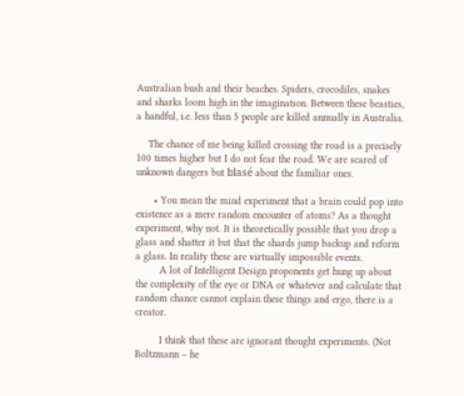Australian bush and their beaches. Spiders, crocodiles, snakes and sharks loom high in the imagination. Between these beasties, a handful, i.e. less than 5 people are killed annually in Australia.

    The chance of me being killed crossing the road is a precisely 100 times higher but I do not fear the road. We are scared of unknown dangers but blasé about the familiar ones.

      • You mean the mind experiment that a brain could pop into existence as a mere random encounter of atoms? As a thought experiment, why not. It is theoretically possible that you drop a glass and shatter it but that the shards jump backup and reform a glass. In reality these are virtually impossible events.
        A lot of Intelligent Design proponents get hung up about the complexity of the eye or DNA or whatever and calculate that random chance cannot explain these things and ergo, there is a creator.

        I think that these are ignorant thought experiments. (Not Boltzmann – he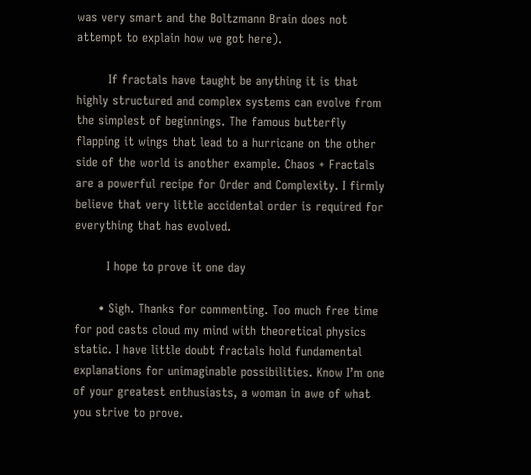was very smart and the Boltzmann Brain does not attempt to explain how we got here).

        If fractals have taught be anything it is that highly structured and complex systems can evolve from the simplest of beginnings. The famous butterfly flapping it wings that lead to a hurricane on the other side of the world is another example. Chaos + Fractals are a powerful recipe for Order and Complexity. I firmly believe that very little accidental order is required for everything that has evolved.

        I hope to prove it one day

      • Sigh. Thanks for commenting. Too much free time for pod casts cloud my mind with theoretical physics static. I have little doubt fractals hold fundamental explanations for unimaginable possibilities. Know I’m one of your greatest enthusiasts, a woman in awe of what you strive to prove.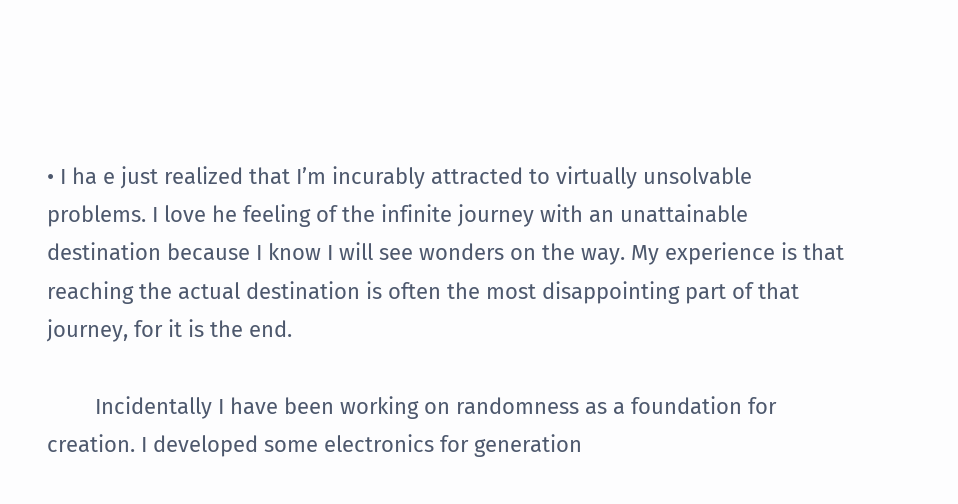• I ha e just realized that I’m incurably attracted to virtually unsolvable problems. I love he feeling of the infinite journey with an unattainable destination because I know I will see wonders on the way. My experience is that reaching the actual destination is often the most disappointing part of that journey, for it is the end.

        Incidentally I have been working on randomness as a foundation for creation. I developed some electronics for generation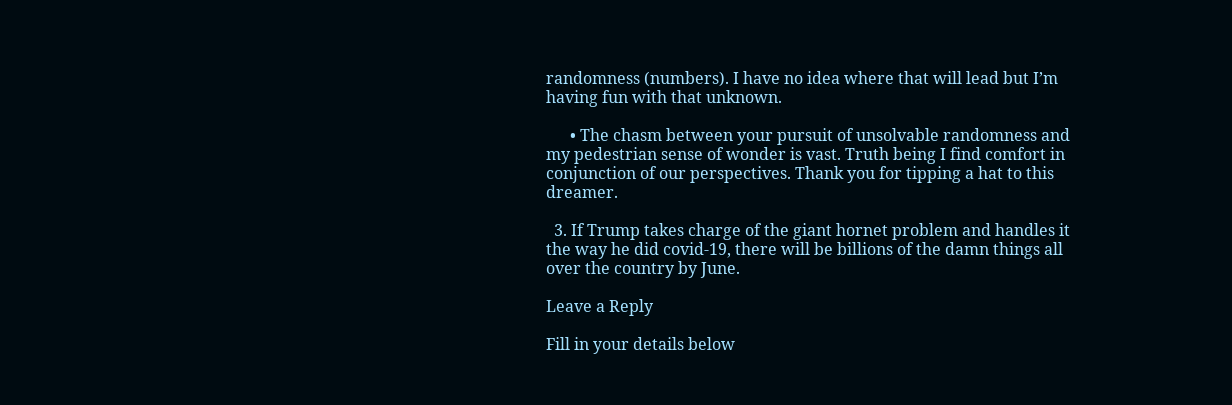randomness (numbers). I have no idea where that will lead but I’m having fun with that unknown.

      • The chasm between your pursuit of unsolvable randomness and my pedestrian sense of wonder is vast. Truth being I find comfort in conjunction of our perspectives. Thank you for tipping a hat to this dreamer.

  3. If Trump takes charge of the giant hornet problem and handles it the way he did covid-19, there will be billions of the damn things all over the country by June.

Leave a Reply

Fill in your details below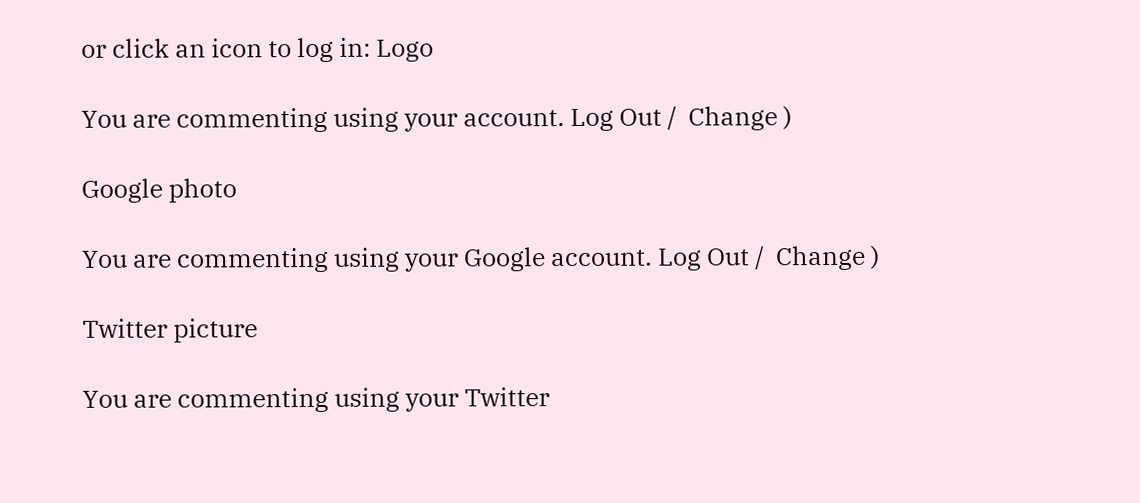or click an icon to log in: Logo

You are commenting using your account. Log Out /  Change )

Google photo

You are commenting using your Google account. Log Out /  Change )

Twitter picture

You are commenting using your Twitter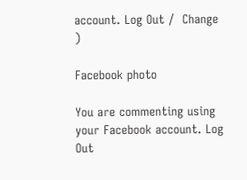account. Log Out /  Change )

Facebook photo

You are commenting using your Facebook account. Log Out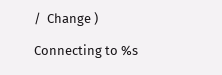/  Change )

Connecting to %s